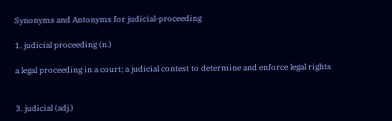Synonyms and Antonyms for judicial-proceeding

1. judicial proceeding (n.)

a legal proceeding in a court; a judicial contest to determine and enforce legal rights


3. judicial (adj.)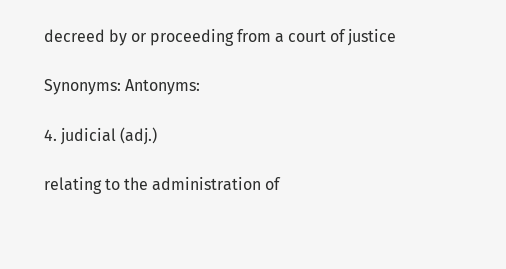decreed by or proceeding from a court of justice

Synonyms: Antonyms:

4. judicial (adj.)

relating to the administration of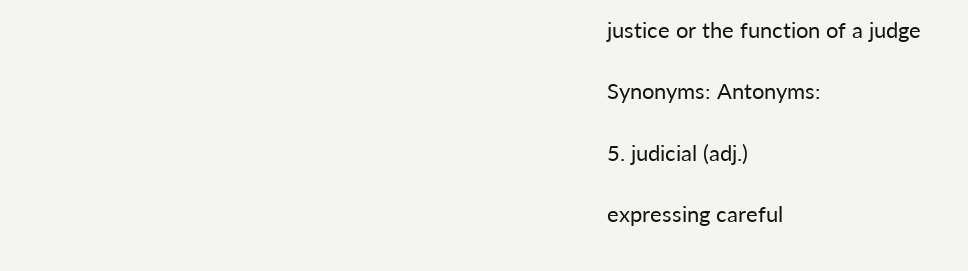justice or the function of a judge

Synonyms: Antonyms:

5. judicial (adj.)

expressing careful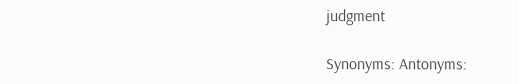judgment

Synonyms: Antonyms: